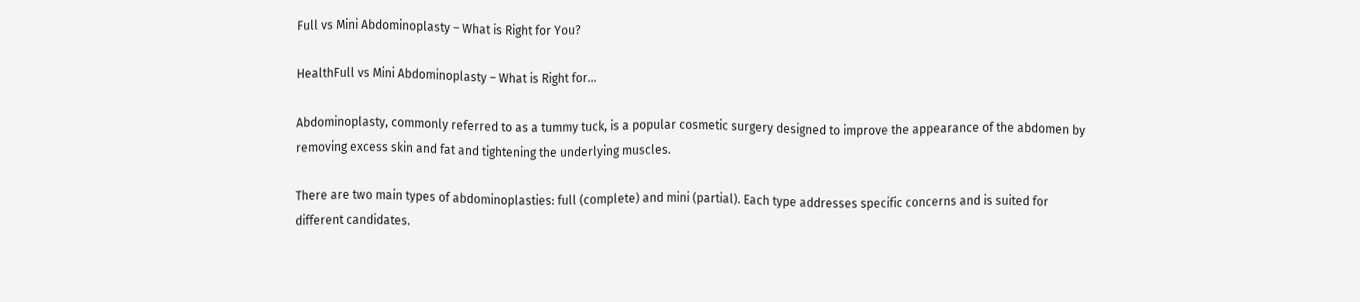Full vs Mini Abdominoplasty – What is Right for You?

HealthFull vs Mini Abdominoplasty – What is Right for...

Abdominoplasty, commonly referred to as a tummy tuck, is a popular cosmetic surgery designed to improve the appearance of the abdomen by removing excess skin and fat and tightening the underlying muscles.

There are two main types of abdominoplasties: full (complete) and mini (partial). Each type addresses specific concerns and is suited for different candidates.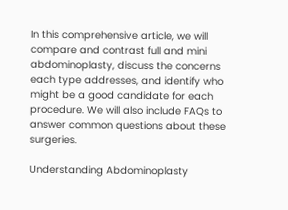In this comprehensive article, we will compare and contrast full and mini abdominoplasty, discuss the concerns each type addresses, and identify who might be a good candidate for each procedure. We will also include FAQs to answer common questions about these surgeries.

Understanding Abdominoplasty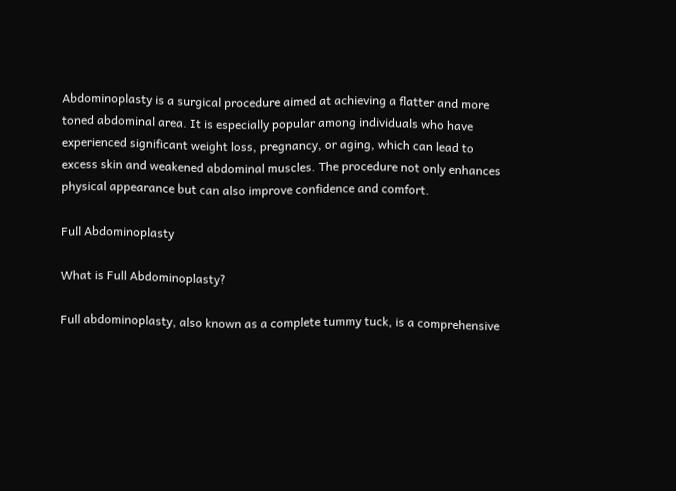Abdominoplasty is a surgical procedure aimed at achieving a flatter and more toned abdominal area. It is especially popular among individuals who have experienced significant weight loss, pregnancy, or aging, which can lead to excess skin and weakened abdominal muscles. The procedure not only enhances physical appearance but can also improve confidence and comfort.

Full Abdominoplasty

What is Full Abdominoplasty?

Full abdominoplasty, also known as a complete tummy tuck, is a comprehensive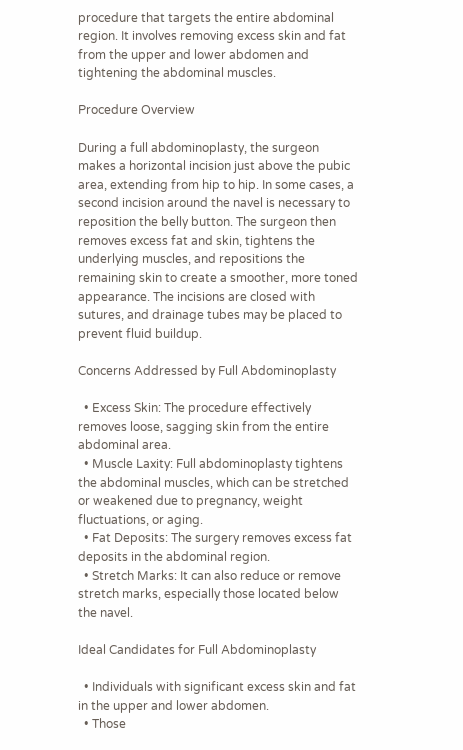procedure that targets the entire abdominal region. It involves removing excess skin and fat from the upper and lower abdomen and tightening the abdominal muscles.

Procedure Overview

During a full abdominoplasty, the surgeon makes a horizontal incision just above the pubic area, extending from hip to hip. In some cases, a second incision around the navel is necessary to reposition the belly button. The surgeon then removes excess fat and skin, tightens the underlying muscles, and repositions the remaining skin to create a smoother, more toned appearance. The incisions are closed with sutures, and drainage tubes may be placed to prevent fluid buildup.

Concerns Addressed by Full Abdominoplasty

  • Excess Skin: The procedure effectively removes loose, sagging skin from the entire abdominal area.
  • Muscle Laxity: Full abdominoplasty tightens the abdominal muscles, which can be stretched or weakened due to pregnancy, weight fluctuations, or aging.
  • Fat Deposits: The surgery removes excess fat deposits in the abdominal region.
  • Stretch Marks: It can also reduce or remove stretch marks, especially those located below the navel.

Ideal Candidates for Full Abdominoplasty

  • Individuals with significant excess skin and fat in the upper and lower abdomen.
  • Those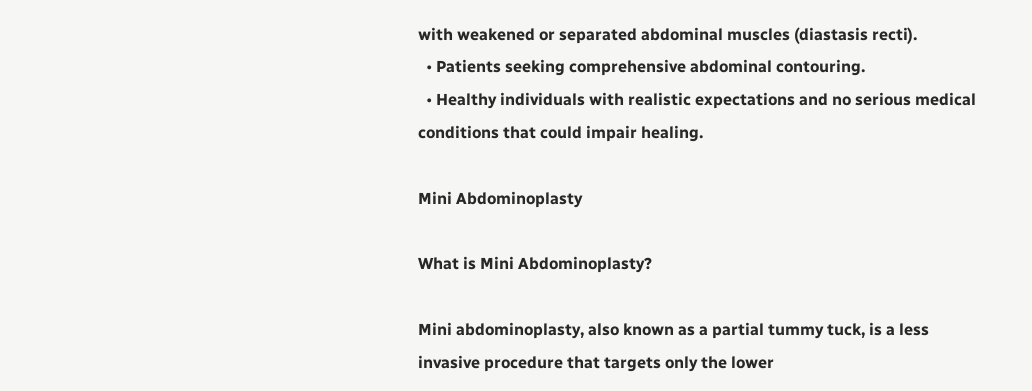with weakened or separated abdominal muscles (diastasis recti).
  • Patients seeking comprehensive abdominal contouring.
  • Healthy individuals with realistic expectations and no serious medical conditions that could impair healing.

Mini Abdominoplasty

What is Mini Abdominoplasty?

Mini abdominoplasty, also known as a partial tummy tuck, is a less invasive procedure that targets only the lower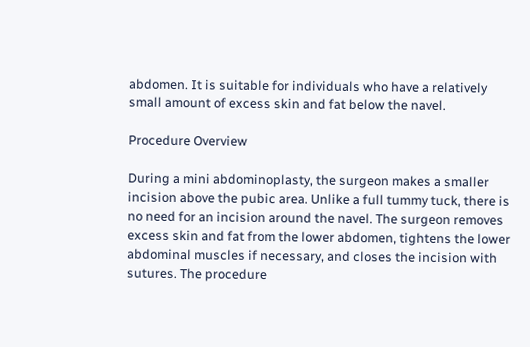abdomen. It is suitable for individuals who have a relatively small amount of excess skin and fat below the navel.

Procedure Overview

During a mini abdominoplasty, the surgeon makes a smaller incision above the pubic area. Unlike a full tummy tuck, there is no need for an incision around the navel. The surgeon removes excess skin and fat from the lower abdomen, tightens the lower abdominal muscles if necessary, and closes the incision with sutures. The procedure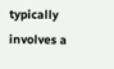typically involves a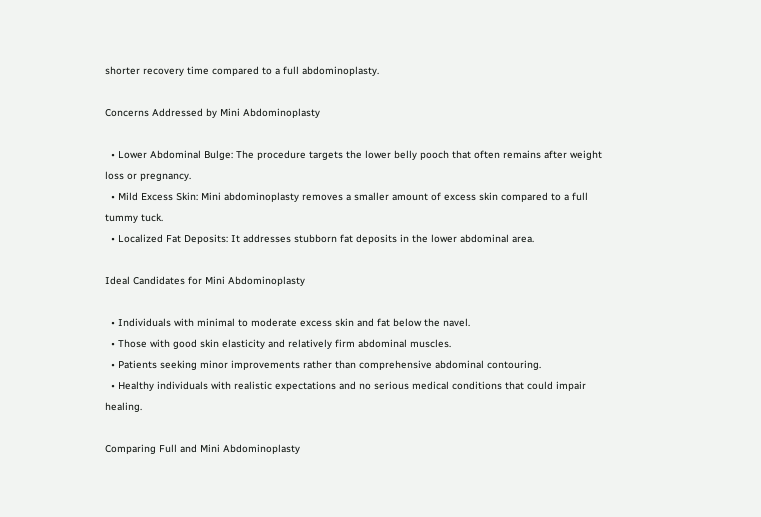shorter recovery time compared to a full abdominoplasty.

Concerns Addressed by Mini Abdominoplasty

  • Lower Abdominal Bulge: The procedure targets the lower belly pooch that often remains after weight loss or pregnancy.
  • Mild Excess Skin: Mini abdominoplasty removes a smaller amount of excess skin compared to a full tummy tuck.
  • Localized Fat Deposits: It addresses stubborn fat deposits in the lower abdominal area.

Ideal Candidates for Mini Abdominoplasty

  • Individuals with minimal to moderate excess skin and fat below the navel.
  • Those with good skin elasticity and relatively firm abdominal muscles.
  • Patients seeking minor improvements rather than comprehensive abdominal contouring.
  • Healthy individuals with realistic expectations and no serious medical conditions that could impair healing.

Comparing Full and Mini Abdominoplasty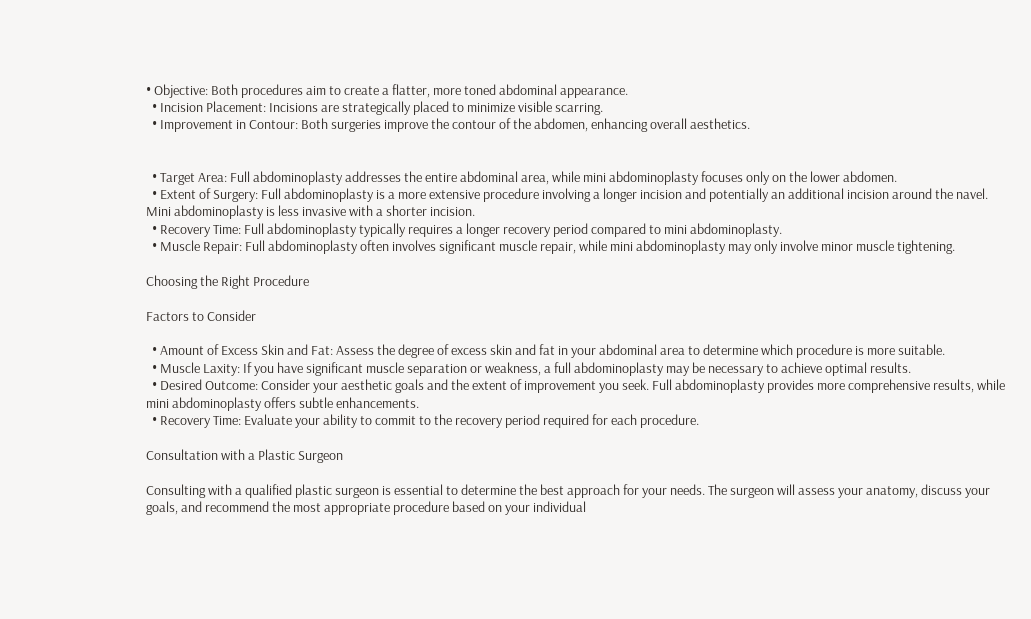• Objective: Both procedures aim to create a flatter, more toned abdominal appearance.
  • Incision Placement: Incisions are strategically placed to minimize visible scarring.
  • Improvement in Contour: Both surgeries improve the contour of the abdomen, enhancing overall aesthetics.


  • Target Area: Full abdominoplasty addresses the entire abdominal area, while mini abdominoplasty focuses only on the lower abdomen.
  • Extent of Surgery: Full abdominoplasty is a more extensive procedure involving a longer incision and potentially an additional incision around the navel. Mini abdominoplasty is less invasive with a shorter incision.
  • Recovery Time: Full abdominoplasty typically requires a longer recovery period compared to mini abdominoplasty.
  • Muscle Repair: Full abdominoplasty often involves significant muscle repair, while mini abdominoplasty may only involve minor muscle tightening.

Choosing the Right Procedure

Factors to Consider

  • Amount of Excess Skin and Fat: Assess the degree of excess skin and fat in your abdominal area to determine which procedure is more suitable.
  • Muscle Laxity: If you have significant muscle separation or weakness, a full abdominoplasty may be necessary to achieve optimal results.
  • Desired Outcome: Consider your aesthetic goals and the extent of improvement you seek. Full abdominoplasty provides more comprehensive results, while mini abdominoplasty offers subtle enhancements.
  • Recovery Time: Evaluate your ability to commit to the recovery period required for each procedure.

Consultation with a Plastic Surgeon

Consulting with a qualified plastic surgeon is essential to determine the best approach for your needs. The surgeon will assess your anatomy, discuss your goals, and recommend the most appropriate procedure based on your individual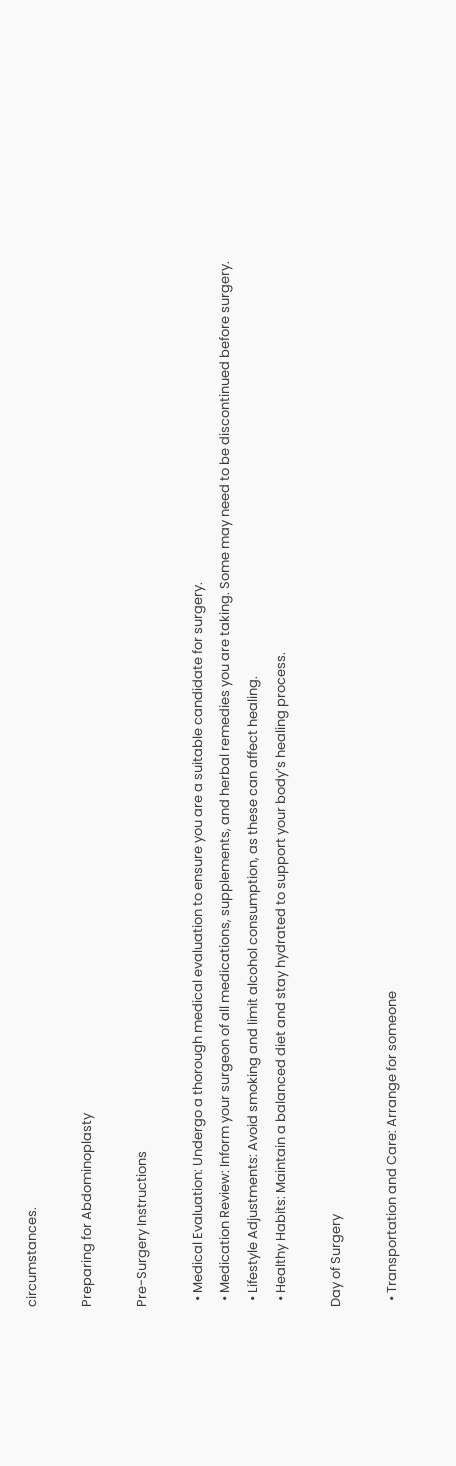circumstances.

Preparing for Abdominoplasty

Pre-Surgery Instructions

  • Medical Evaluation: Undergo a thorough medical evaluation to ensure you are a suitable candidate for surgery.
  • Medication Review: Inform your surgeon of all medications, supplements, and herbal remedies you are taking. Some may need to be discontinued before surgery.
  • Lifestyle Adjustments: Avoid smoking and limit alcohol consumption, as these can affect healing.
  • Healthy Habits: Maintain a balanced diet and stay hydrated to support your body’s healing process.

Day of Surgery

  • Transportation and Care: Arrange for someone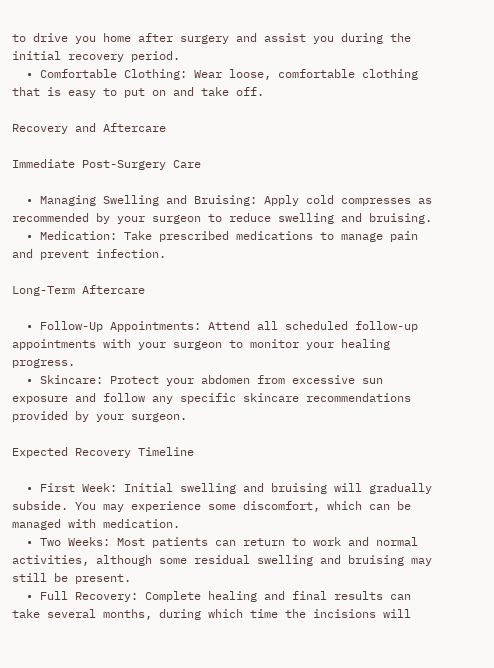to drive you home after surgery and assist you during the initial recovery period.
  • Comfortable Clothing: Wear loose, comfortable clothing that is easy to put on and take off.

Recovery and Aftercare

Immediate Post-Surgery Care

  • Managing Swelling and Bruising: Apply cold compresses as recommended by your surgeon to reduce swelling and bruising.
  • Medication: Take prescribed medications to manage pain and prevent infection.

Long-Term Aftercare

  • Follow-Up Appointments: Attend all scheduled follow-up appointments with your surgeon to monitor your healing progress.
  • Skincare: Protect your abdomen from excessive sun exposure and follow any specific skincare recommendations provided by your surgeon.

Expected Recovery Timeline

  • First Week: Initial swelling and bruising will gradually subside. You may experience some discomfort, which can be managed with medication.
  • Two Weeks: Most patients can return to work and normal activities, although some residual swelling and bruising may still be present.
  • Full Recovery: Complete healing and final results can take several months, during which time the incisions will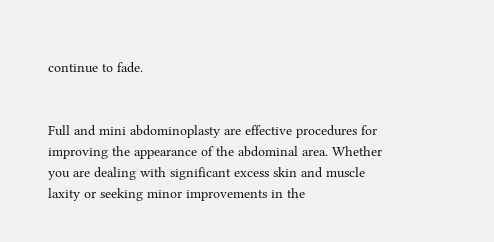continue to fade.


Full and mini abdominoplasty are effective procedures for improving the appearance of the abdominal area. Whether you are dealing with significant excess skin and muscle laxity or seeking minor improvements in the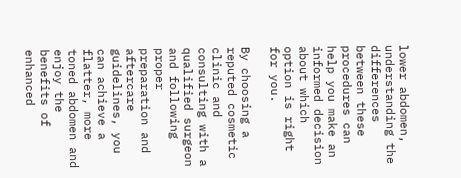lower abdomen, understanding the differences between these procedures can help you make an informed decision about which option is right for you.

By choosing a reputed cosmetic clinic and consulting with a qualified surgeon and following proper preparation and aftercare guidelines, you can achieve a flatter, more toned abdomen and enjoy the benefits of enhanced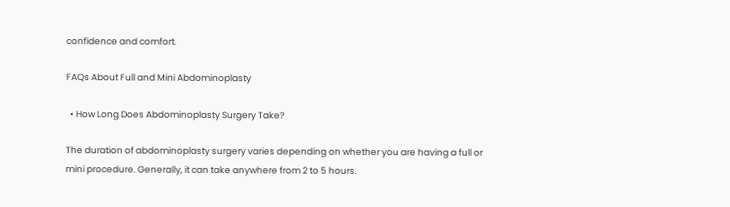confidence and comfort.

FAQs About Full and Mini Abdominoplasty

  • How Long Does Abdominoplasty Surgery Take?

The duration of abdominoplasty surgery varies depending on whether you are having a full or mini procedure. Generally, it can take anywhere from 2 to 5 hours.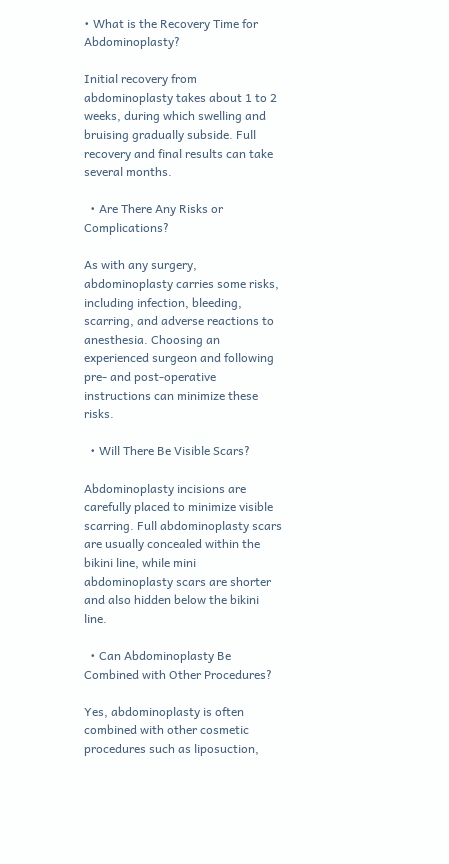• What is the Recovery Time for Abdominoplasty?

Initial recovery from abdominoplasty takes about 1 to 2 weeks, during which swelling and bruising gradually subside. Full recovery and final results can take several months.

  • Are There Any Risks or Complications?

As with any surgery, abdominoplasty carries some risks, including infection, bleeding, scarring, and adverse reactions to anesthesia. Choosing an experienced surgeon and following pre- and post-operative instructions can minimize these risks.

  • Will There Be Visible Scars?

Abdominoplasty incisions are carefully placed to minimize visible scarring. Full abdominoplasty scars are usually concealed within the bikini line, while mini abdominoplasty scars are shorter and also hidden below the bikini line.

  • Can Abdominoplasty Be Combined with Other Procedures?

Yes, abdominoplasty is often combined with other cosmetic procedures such as liposuction,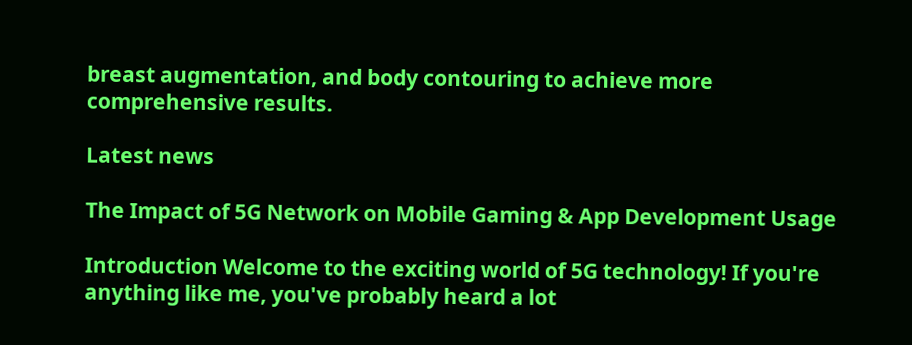breast augmentation, and body contouring to achieve more comprehensive results.

Latest news

The Impact of 5G Network on Mobile Gaming & App Development Usage

Introduction Welcome to the exciting world of 5G technology! If you're anything like me, you've probably heard a lot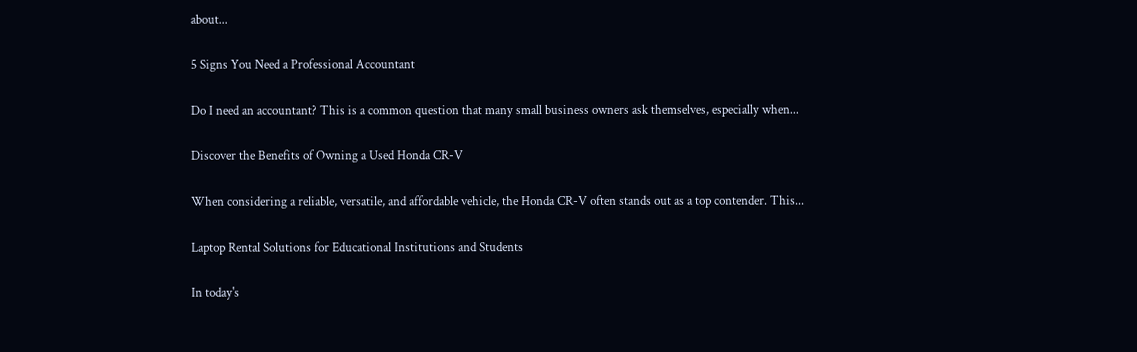about...

5 Signs You Need a Professional Accountant

Do I need an accountant? This is a common question that many small business owners ask themselves, especially when...

Discover the Benefits of Owning a Used Honda CR-V

When considering a reliable, versatile, and affordable vehicle, the Honda CR-V often stands out as a top contender. This...

Laptop Rental Solutions for Educational Institutions and Students

In today's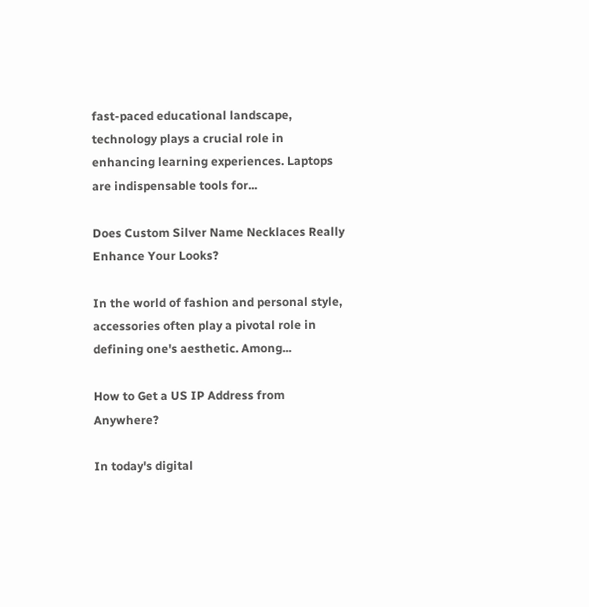fast-paced educational landscape, technology plays a crucial role in enhancing learning experiences. Laptops are indispensable tools for...

Does Custom Silver Name Necklaces Really Enhance Your Looks?

In the world of fashion and personal style, accessories often play a pivotal role in defining one's aesthetic. Among...

How to Get a US IP Address from Anywhere?

In today's digital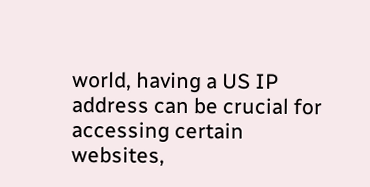world, having a US IP address can be crucial for accessing certain websites,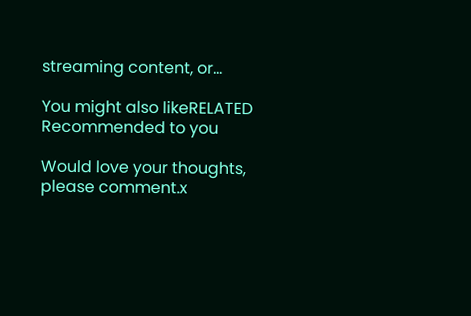streaming content, or...

You might also likeRELATED
Recommended to you

Would love your thoughts, please comment.x